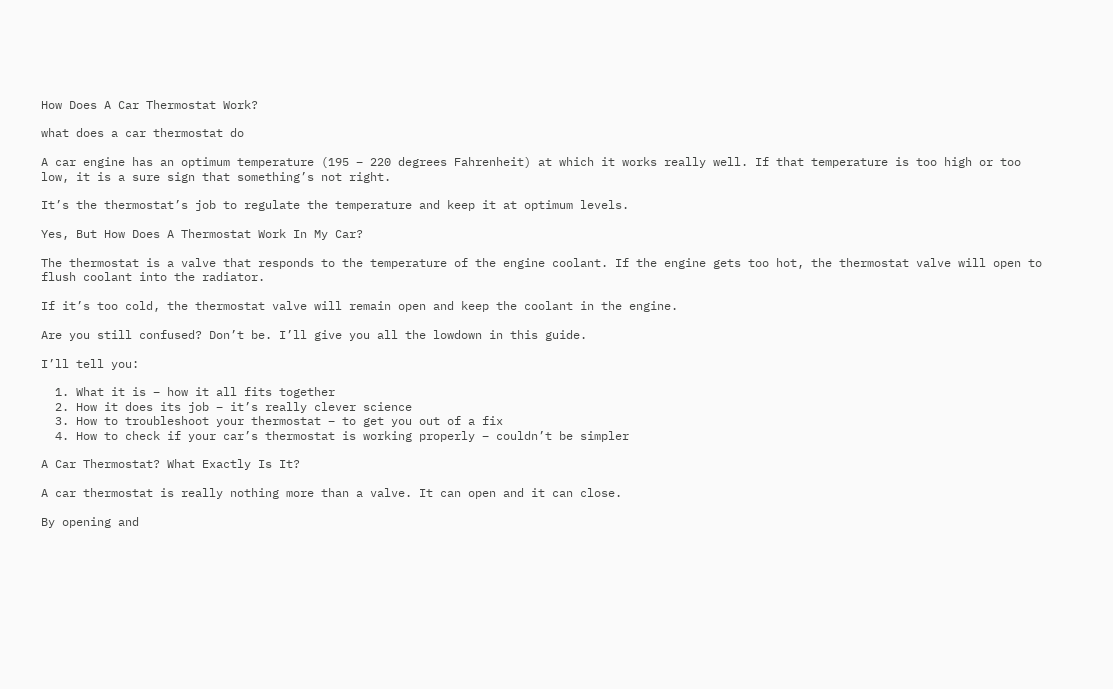How Does A Car Thermostat Work?

what does a car thermostat do

A car engine has an optimum temperature (195 – 220 degrees Fahrenheit) at which it works really well. If that temperature is too high or too low, it is a sure sign that something’s not right.

It’s the thermostat’s job to regulate the temperature and keep it at optimum levels.

Yes, But How Does A Thermostat Work In My Car?

The thermostat is a valve that responds to the temperature of the engine coolant. If the engine gets too hot, the thermostat valve will open to flush coolant into the radiator.

If it’s too cold, the thermostat valve will remain open and keep the coolant in the engine.

Are you still confused? Don’t be. I’ll give you all the lowdown in this guide.

I’ll tell you:

  1. What it is – how it all fits together
  2. How it does its job – it’s really clever science
  3. How to troubleshoot your thermostat – to get you out of a fix
  4. How to check if your car’s thermostat is working properly – couldn’t be simpler

A Car Thermostat? What Exactly Is It?

A car thermostat is really nothing more than a valve. It can open and it can close.

By opening and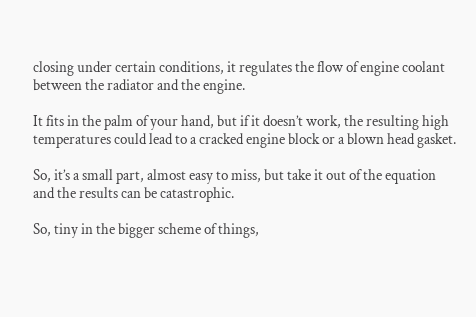closing under certain conditions, it regulates the flow of engine coolant between the radiator and the engine.

It fits in the palm of your hand, but if it doesn’t work, the resulting high temperatures could lead to a cracked engine block or a blown head gasket.

So, it’s a small part, almost easy to miss, but take it out of the equation and the results can be catastrophic.

So, tiny in the bigger scheme of things,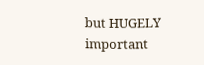but HUGELY important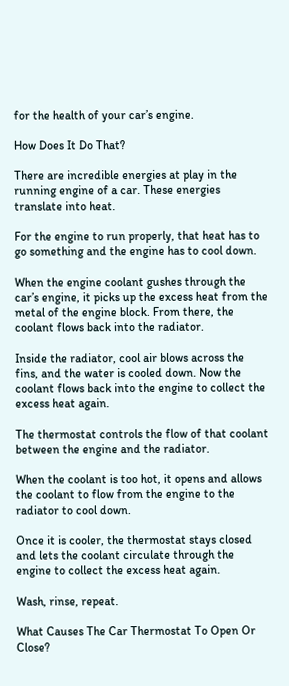for the health of your car’s engine.

How Does It Do That?

There are incredible energies at play in the running engine of a car. These energies translate into heat.

For the engine to run properly, that heat has to go something and the engine has to cool down.

When the engine coolant gushes through the car’s engine, it picks up the excess heat from the metal of the engine block. From there, the coolant flows back into the radiator.

Inside the radiator, cool air blows across the fins, and the water is cooled down. Now the coolant flows back into the engine to collect the excess heat again.

The thermostat controls the flow of that coolant between the engine and the radiator.

When the coolant is too hot, it opens and allows the coolant to flow from the engine to the radiator to cool down.

Once it is cooler, the thermostat stays closed and lets the coolant circulate through the engine to collect the excess heat again.

Wash, rinse, repeat.

What Causes The Car Thermostat To Open Or Close?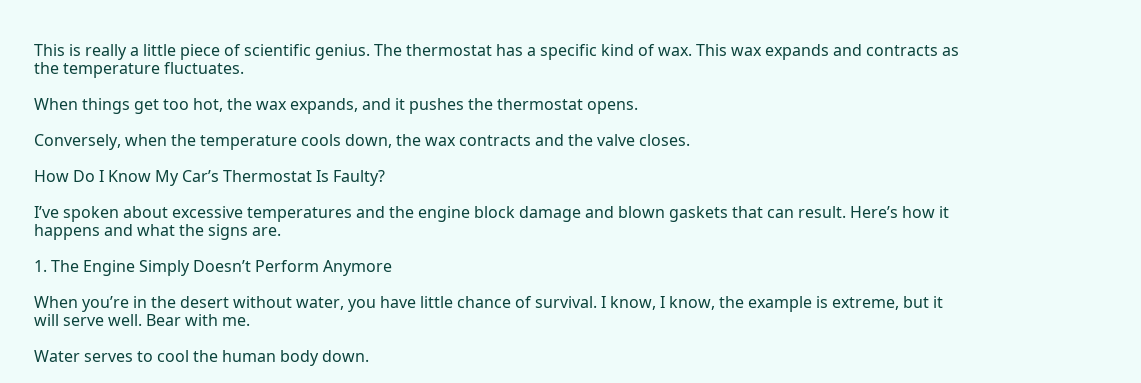This is really a little piece of scientific genius. The thermostat has a specific kind of wax. This wax expands and contracts as the temperature fluctuates.

When things get too hot, the wax expands, and it pushes the thermostat opens.

Conversely, when the temperature cools down, the wax contracts and the valve closes.

How Do I Know My Car’s Thermostat Is Faulty?

I’ve spoken about excessive temperatures and the engine block damage and blown gaskets that can result. Here’s how it happens and what the signs are.

1. The Engine Simply Doesn’t Perform Anymore

When you’re in the desert without water, you have little chance of survival. I know, I know, the example is extreme, but it will serve well. Bear with me.

Water serves to cool the human body down.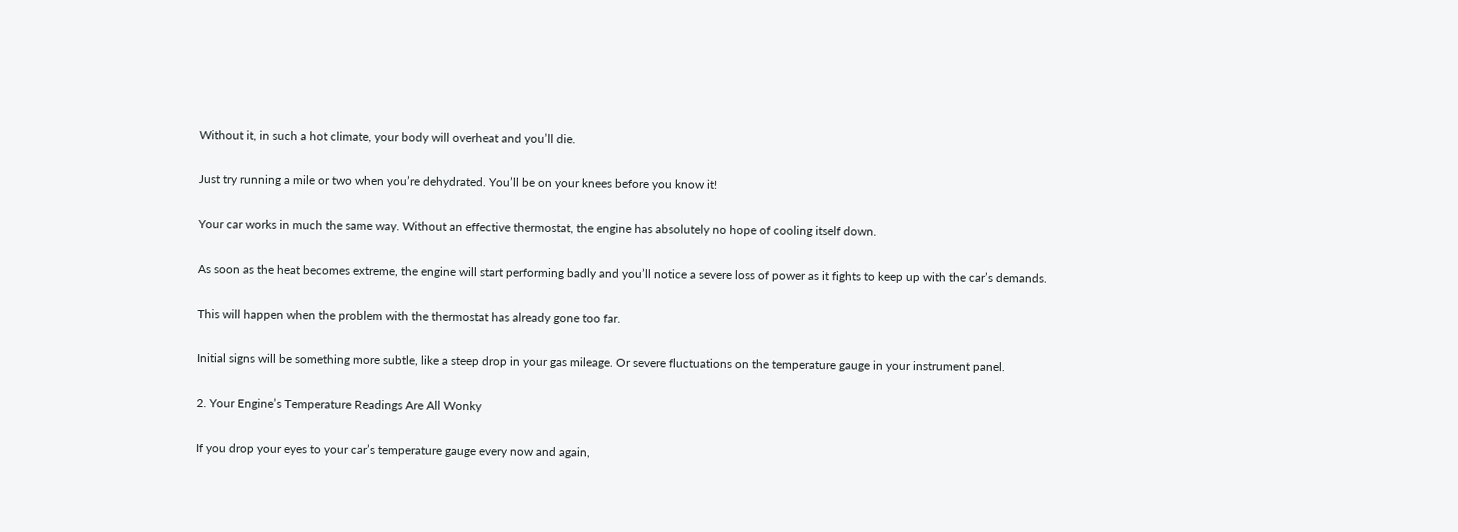Without it, in such a hot climate, your body will overheat and you’ll die.

Just try running a mile or two when you’re dehydrated. You’ll be on your knees before you know it!

Your car works in much the same way. Without an effective thermostat, the engine has absolutely no hope of cooling itself down.

As soon as the heat becomes extreme, the engine will start performing badly and you’ll notice a severe loss of power as it fights to keep up with the car’s demands.

This will happen when the problem with the thermostat has already gone too far.

Initial signs will be something more subtle, like a steep drop in your gas mileage. Or severe fluctuations on the temperature gauge in your instrument panel.

2. Your Engine’s Temperature Readings Are All Wonky

If you drop your eyes to your car’s temperature gauge every now and again,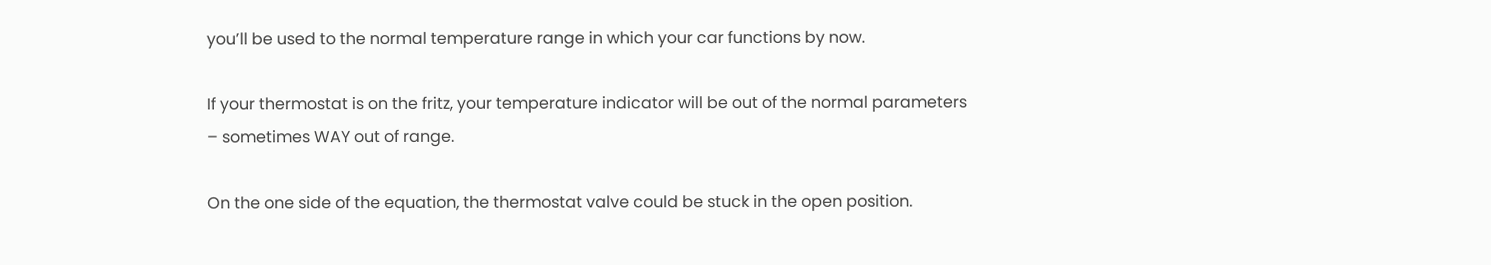you’ll be used to the normal temperature range in which your car functions by now.

If your thermostat is on the fritz, your temperature indicator will be out of the normal parameters – sometimes WAY out of range.

On the one side of the equation, the thermostat valve could be stuck in the open position.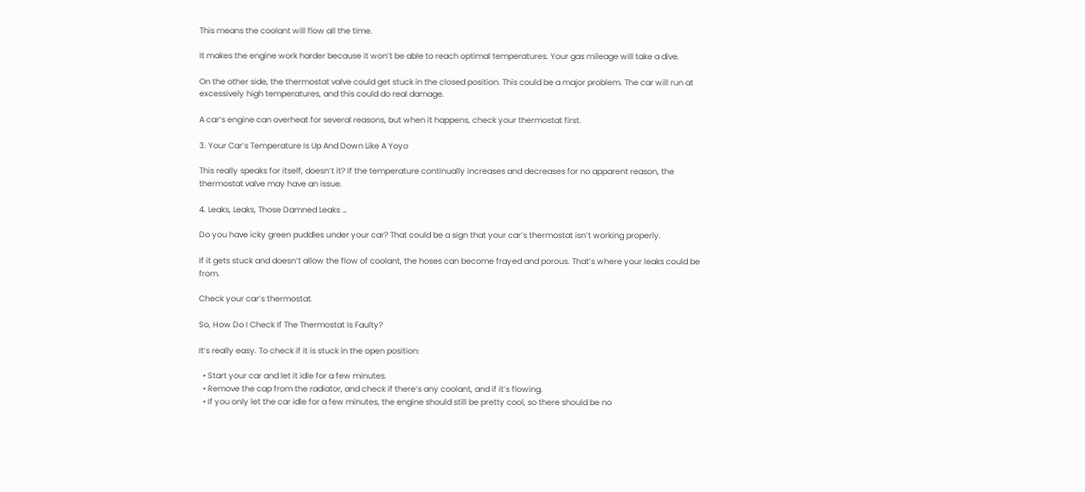This means the coolant will flow all the time.

It makes the engine work harder because it won’t be able to reach optimal temperatures. Your gas mileage will take a dive.

On the other side, the thermostat valve could get stuck in the closed position. This could be a major problem. The car will run at excessively high temperatures, and this could do real damage.

A car’s engine can overheat for several reasons, but when it happens, check your thermostat first.

3. Your Car’s Temperature Is Up And Down Like A Yoyo

This really speaks for itself, doesn’t it? If the temperature continually increases and decreases for no apparent reason, the thermostat valve may have an issue.

4. Leaks, Leaks, Those Damned Leaks …

Do you have icky green puddles under your car? That could be a sign that your car’s thermostat isn’t working properly.

If it gets stuck and doesn’t allow the flow of coolant, the hoses can become frayed and porous. That’s where your leaks could be from.

Check your car’s thermostat.

So, How Do I Check If The Thermostat Is Faulty?

It’s really easy. To check if it is stuck in the open position:

  • Start your car and let it idle for a few minutes.
  • Remove the cap from the radiator, and check if there’s any coolant, and if it’s flowing.
  • If you only let the car idle for a few minutes, the engine should still be pretty cool, so there should be no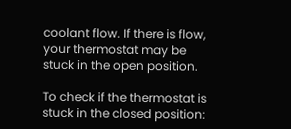coolant flow. If there is flow, your thermostat may be stuck in the open position.

To check if the thermostat is stuck in the closed position: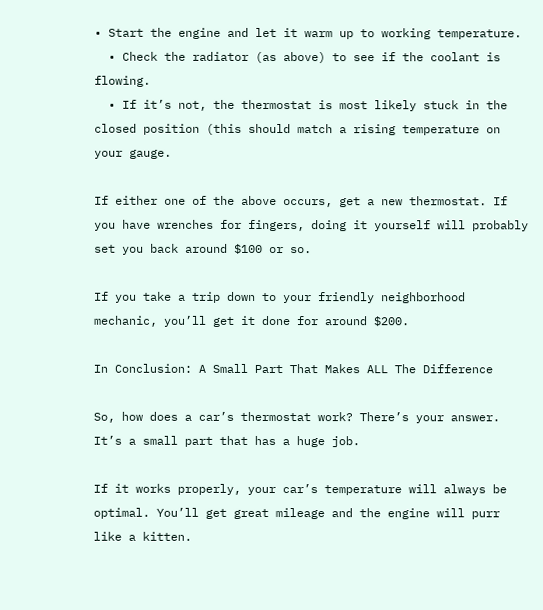• Start the engine and let it warm up to working temperature.
  • Check the radiator (as above) to see if the coolant is flowing.
  • If it’s not, the thermostat is most likely stuck in the closed position (this should match a rising temperature on your gauge.

If either one of the above occurs, get a new thermostat. If you have wrenches for fingers, doing it yourself will probably set you back around $100 or so.

If you take a trip down to your friendly neighborhood mechanic, you’ll get it done for around $200.

In Conclusion: A Small Part That Makes ALL The Difference

So, how does a car’s thermostat work? There’s your answer. It’s a small part that has a huge job.

If it works properly, your car’s temperature will always be optimal. You’ll get great mileage and the engine will purr like a kitten.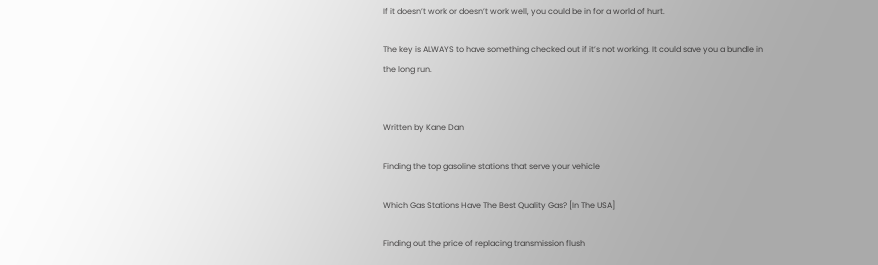If it doesn’t work or doesn’t work well, you could be in for a world of hurt.

The key is ALWAYS to have something checked out if it’s not working. It could save you a bundle in the long run.


Written by Kane Dan

Finding the top gasoline stations that serve your vehicle

Which Gas Stations Have The Best Quality Gas? [In The USA]

Finding out the price of replacing transmission flush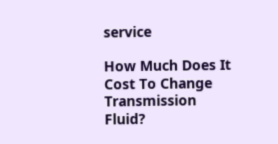service

How Much Does It Cost To Change Transmission Fluid?